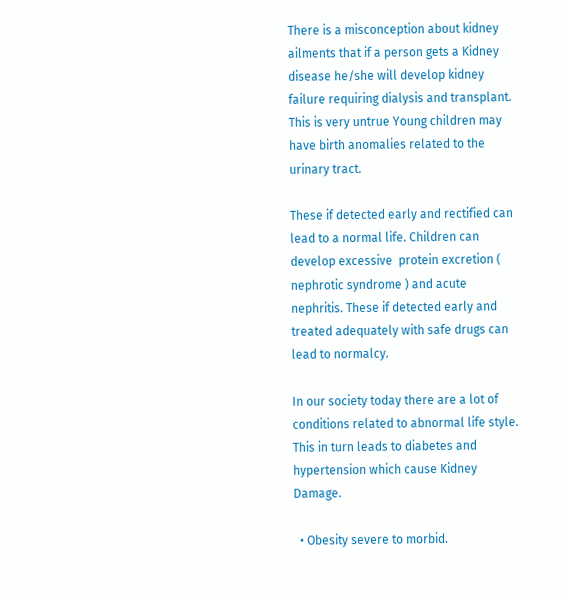There is a misconception about kidney ailments that if a person gets a Kidney disease he/she will develop kidney failure requiring dialysis and transplant. This is very untrue Young children may have birth anomalies related to the urinary tract.

These if detected early and rectified can lead to a normal life. Children can develop excessive  protein excretion ( nephrotic syndrome ) and acute nephritis. These if detected early and treated adequately with safe drugs can lead to normalcy.

In our society today there are a lot of conditions related to abnormal life style. This in turn leads to diabetes and hypertension which cause Kidney Damage.

  • Obesity severe to morbid.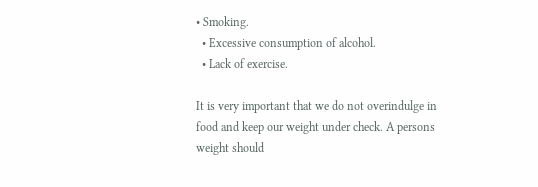• Smoking.
  • Excessive consumption of alcohol.
  • Lack of exercise.

It is very important that we do not overindulge in food and keep our weight under check. A persons weight should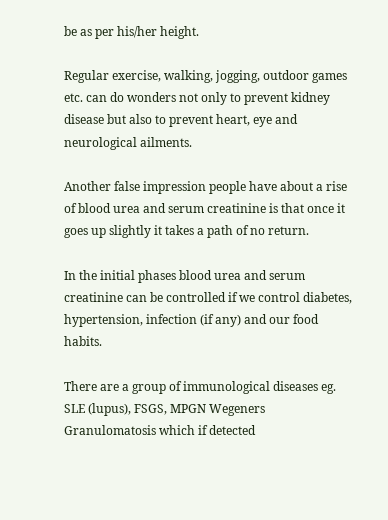be as per his/her height.

Regular exercise, walking, jogging, outdoor games etc. can do wonders not only to prevent kidney disease but also to prevent heart, eye and neurological ailments.

Another false impression people have about a rise of blood urea and serum creatinine is that once it goes up slightly it takes a path of no return.

In the initial phases blood urea and serum creatinine can be controlled if we control diabetes, hypertension, infection (if any) and our food habits.

There are a group of immunological diseases eg. SLE (lupus), FSGS, MPGN Wegeners Granulomatosis which if detected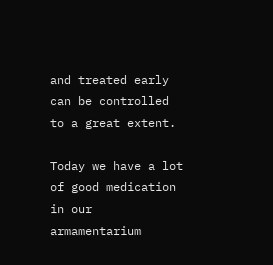and treated early can be controlled to a great extent.

Today we have a lot of good medication in our armamentarium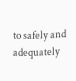to safely and adequately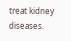treat kidney diseases.